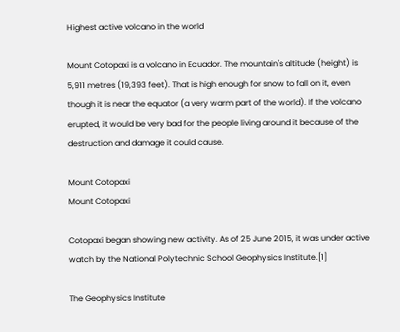Highest active volcano in the world

Mount Cotopaxi is a volcano in Ecuador. The mountain's altitude (height) is 5,911 metres (19,393 feet). That is high enough for snow to fall on it, even though it is near the equator (a very warm part of the world). If the volcano erupted, it would be very bad for the people living around it because of the destruction and damage it could cause.

Mount Cotopaxi
Mount Cotopaxi

Cotopaxi began showing new activity. As of 25 June 2015, it was under active watch by the National Polytechnic School Geophysics Institute.[1]

The Geophysics Institute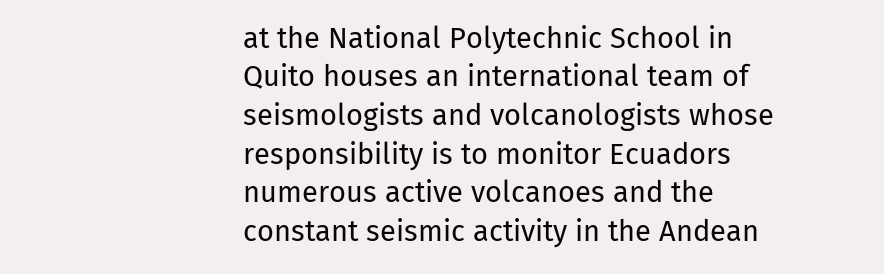at the National Polytechnic School in Quito houses an international team of seismologists and volcanologists whose responsibility is to monitor Ecuadors numerous active volcanoes and the constant seismic activity in the Andean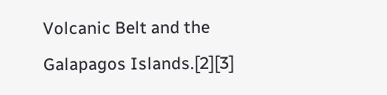Volcanic Belt and the Galapagos Islands.[2][3]